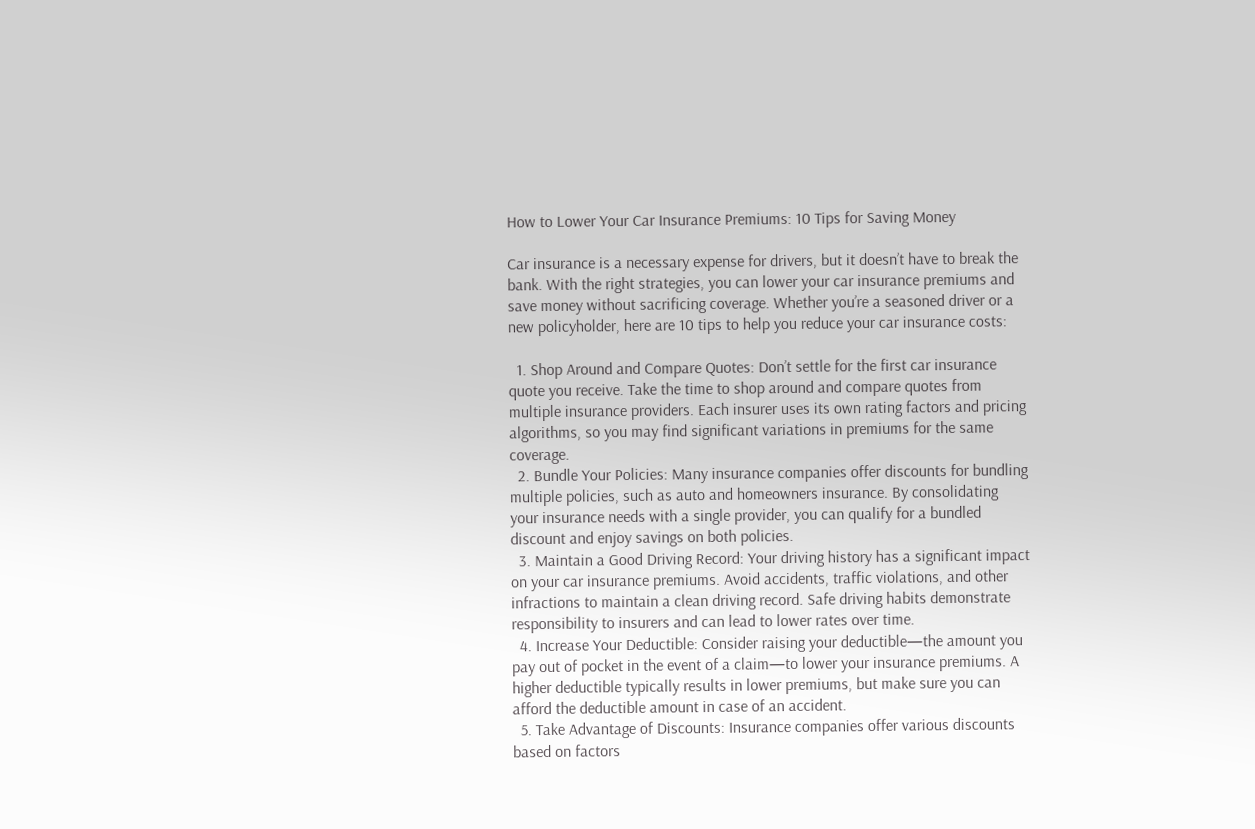How to Lower Your Car Insurance Premiums: 10 Tips for Saving Money

Car insurance is a necessary expense for drivers, but it doesn’t have to break the bank. With the right strategies, you can lower your car insurance premiums and save money without sacrificing coverage. Whether you’re a seasoned driver or a new policyholder, here are 10 tips to help you reduce your car insurance costs:

  1. Shop Around and Compare Quotes: Don’t settle for the first car insurance quote you receive. Take the time to shop around and compare quotes from multiple insurance providers. Each insurer uses its own rating factors and pricing algorithms, so you may find significant variations in premiums for the same coverage.
  2. Bundle Your Policies: Many insurance companies offer discounts for bundling multiple policies, such as auto and homeowners insurance. By consolidating your insurance needs with a single provider, you can qualify for a bundled discount and enjoy savings on both policies.
  3. Maintain a Good Driving Record: Your driving history has a significant impact on your car insurance premiums. Avoid accidents, traffic violations, and other infractions to maintain a clean driving record. Safe driving habits demonstrate responsibility to insurers and can lead to lower rates over time.
  4. Increase Your Deductible: Consider raising your deductible—the amount you pay out of pocket in the event of a claim—to lower your insurance premiums. A higher deductible typically results in lower premiums, but make sure you can afford the deductible amount in case of an accident.
  5. Take Advantage of Discounts: Insurance companies offer various discounts based on factors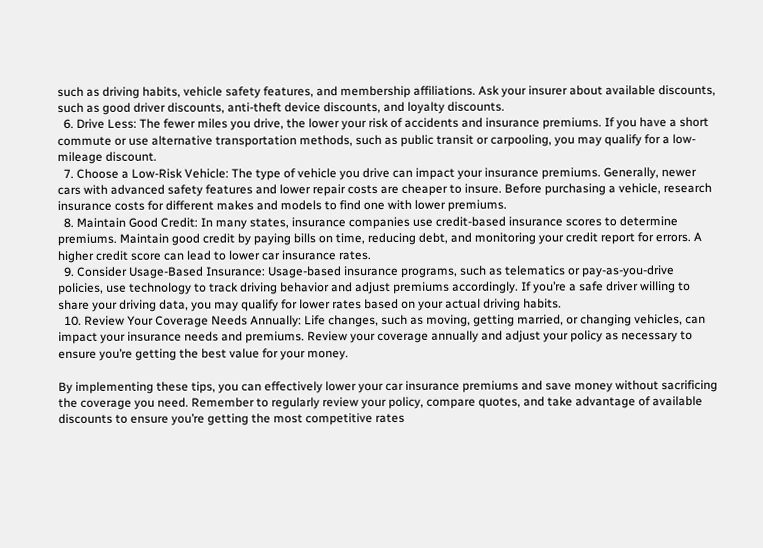such as driving habits, vehicle safety features, and membership affiliations. Ask your insurer about available discounts, such as good driver discounts, anti-theft device discounts, and loyalty discounts.
  6. Drive Less: The fewer miles you drive, the lower your risk of accidents and insurance premiums. If you have a short commute or use alternative transportation methods, such as public transit or carpooling, you may qualify for a low-mileage discount.
  7. Choose a Low-Risk Vehicle: The type of vehicle you drive can impact your insurance premiums. Generally, newer cars with advanced safety features and lower repair costs are cheaper to insure. Before purchasing a vehicle, research insurance costs for different makes and models to find one with lower premiums.
  8. Maintain Good Credit: In many states, insurance companies use credit-based insurance scores to determine premiums. Maintain good credit by paying bills on time, reducing debt, and monitoring your credit report for errors. A higher credit score can lead to lower car insurance rates.
  9. Consider Usage-Based Insurance: Usage-based insurance programs, such as telematics or pay-as-you-drive policies, use technology to track driving behavior and adjust premiums accordingly. If you’re a safe driver willing to share your driving data, you may qualify for lower rates based on your actual driving habits.
  10. Review Your Coverage Needs Annually: Life changes, such as moving, getting married, or changing vehicles, can impact your insurance needs and premiums. Review your coverage annually and adjust your policy as necessary to ensure you’re getting the best value for your money.

By implementing these tips, you can effectively lower your car insurance premiums and save money without sacrificing the coverage you need. Remember to regularly review your policy, compare quotes, and take advantage of available discounts to ensure you’re getting the most competitive rates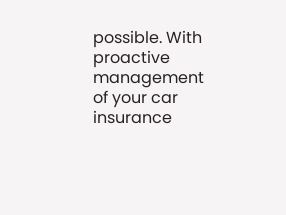possible. With proactive management of your car insurance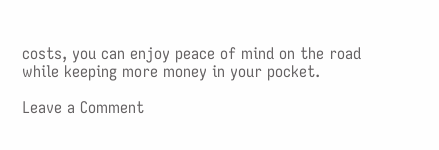costs, you can enjoy peace of mind on the road while keeping more money in your pocket.

Leave a Comment